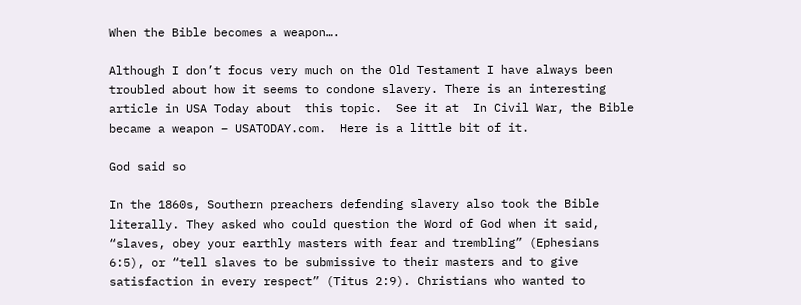When the Bible becomes a weapon….

Although I don’t focus very much on the Old Testament I have always been troubled about how it seems to condone slavery. There is an interesting article in USA Today about  this topic.  See it at  In Civil War, the Bible became a weapon – USATODAY.com.  Here is a little bit of it.

God said so

In the 1860s, Southern preachers defending slavery also took the Bible literally. They asked who could question the Word of God when it said, “slaves, obey your earthly masters with fear and trembling” (Ephesians 6:5), or “tell slaves to be submissive to their masters and to give satisfaction in every respect” (Titus 2:9). Christians who wanted to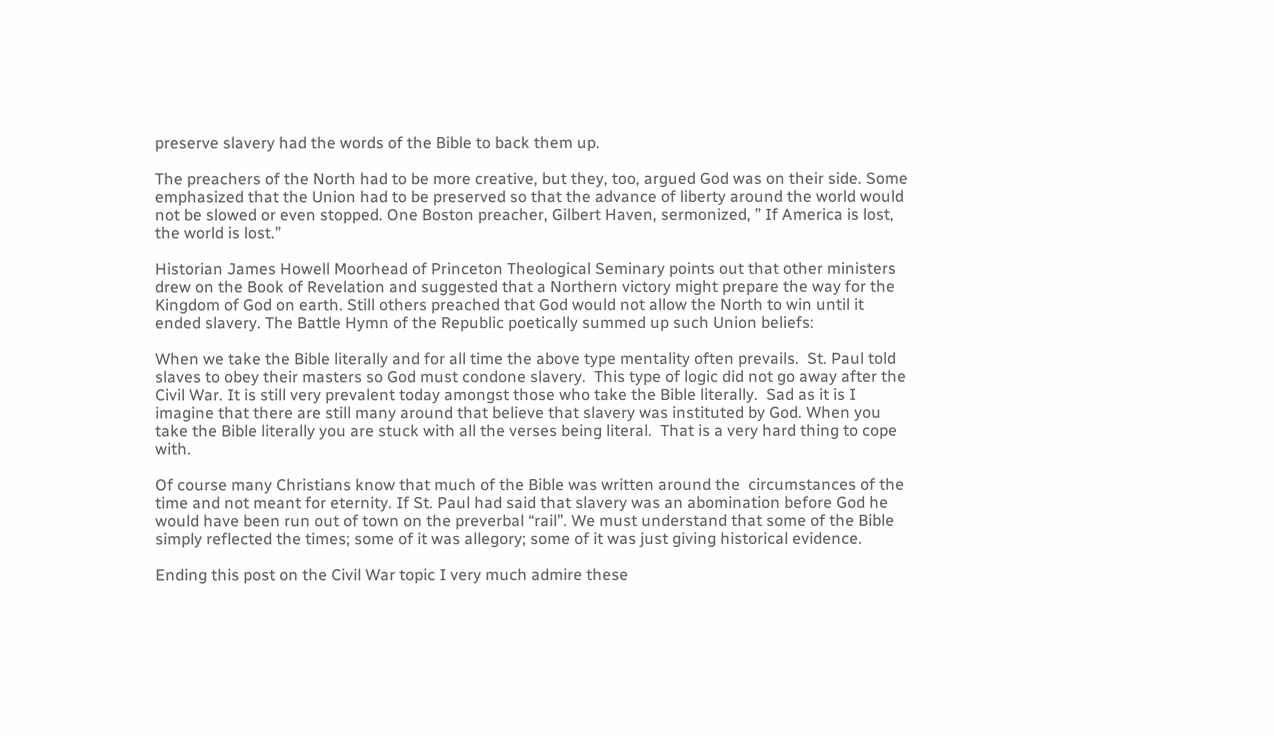preserve slavery had the words of the Bible to back them up.

The preachers of the North had to be more creative, but they, too, argued God was on their side. Some emphasized that the Union had to be preserved so that the advance of liberty around the world would not be slowed or even stopped. One Boston preacher, Gilbert Haven, sermonized, ” If America is lost, the world is lost.”

Historian James Howell Moorhead of Princeton Theological Seminary points out that other ministers drew on the Book of Revelation and suggested that a Northern victory might prepare the way for the Kingdom of God on earth. Still others preached that God would not allow the North to win until it ended slavery. The Battle Hymn of the Republic poetically summed up such Union beliefs:

When we take the Bible literally and for all time the above type mentality often prevails.  St. Paul told slaves to obey their masters so God must condone slavery.  This type of logic did not go away after the Civil War. It is still very prevalent today amongst those who take the Bible literally.  Sad as it is I imagine that there are still many around that believe that slavery was instituted by God. When you take the Bible literally you are stuck with all the verses being literal.  That is a very hard thing to cope with.

Of course many Christians know that much of the Bible was written around the  circumstances of the time and not meant for eternity. If St. Paul had said that slavery was an abomination before God he would have been run out of town on the preverbal “rail”. We must understand that some of the Bible simply reflected the times; some of it was allegory; some of it was just giving historical evidence.

Ending this post on the Civil War topic I very much admire these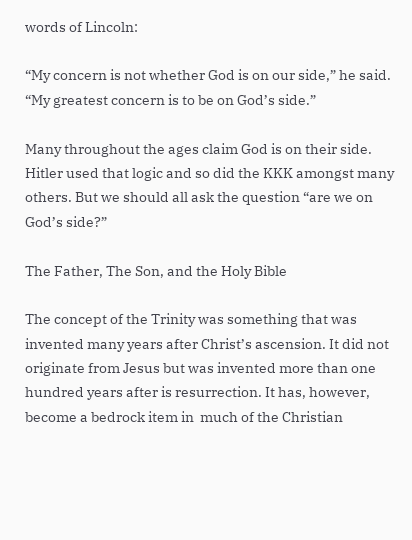words of Lincoln:

“My concern is not whether God is on our side,” he said. “My greatest concern is to be on God’s side.”

Many throughout the ages claim God is on their side. Hitler used that logic and so did the KKK amongst many others. But we should all ask the question “are we on God’s side?”

The Father, The Son, and the Holy Bible

The concept of the Trinity was something that was invented many years after Christ’s ascension. It did not originate from Jesus but was invented more than one hundred years after is resurrection. It has, however, become a bedrock item in  much of the Christian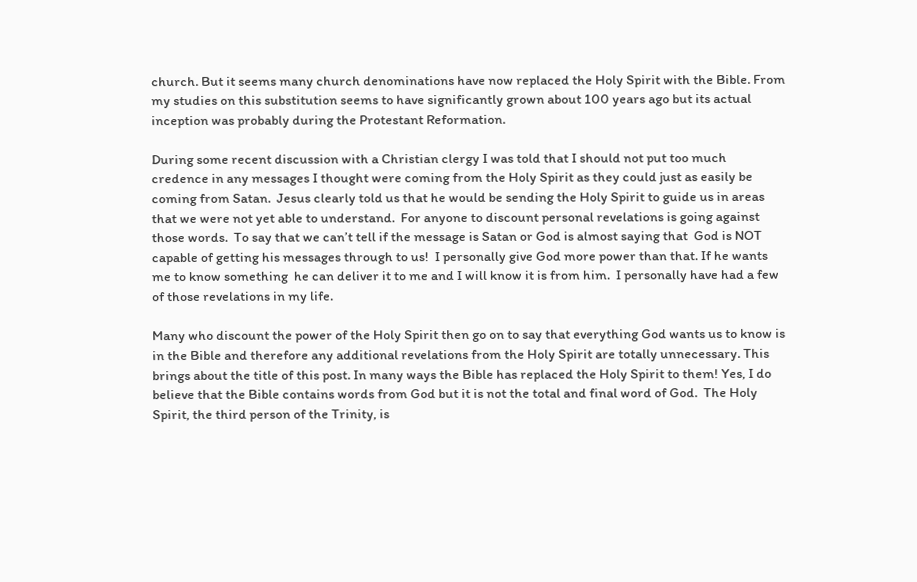church. But it seems many church denominations have now replaced the Holy Spirit with the Bible. From my studies on this substitution seems to have significantly grown about 100 years ago but its actual inception was probably during the Protestant Reformation.

During some recent discussion with a Christian clergy I was told that I should not put too much credence in any messages I thought were coming from the Holy Spirit as they could just as easily be coming from Satan.  Jesus clearly told us that he would be sending the Holy Spirit to guide us in areas  that we were not yet able to understand.  For anyone to discount personal revelations is going against those words.  To say that we can’t tell if the message is Satan or God is almost saying that  God is NOT capable of getting his messages through to us!  I personally give God more power than that. If he wants me to know something  he can deliver it to me and I will know it is from him.  I personally have had a few of those revelations in my life.

Many who discount the power of the Holy Spirit then go on to say that everything God wants us to know is in the Bible and therefore any additional revelations from the Holy Spirit are totally unnecessary. This brings about the title of this post. In many ways the Bible has replaced the Holy Spirit to them! Yes, I do believe that the Bible contains words from God but it is not the total and final word of God.  The Holy Spirit, the third person of the Trinity, is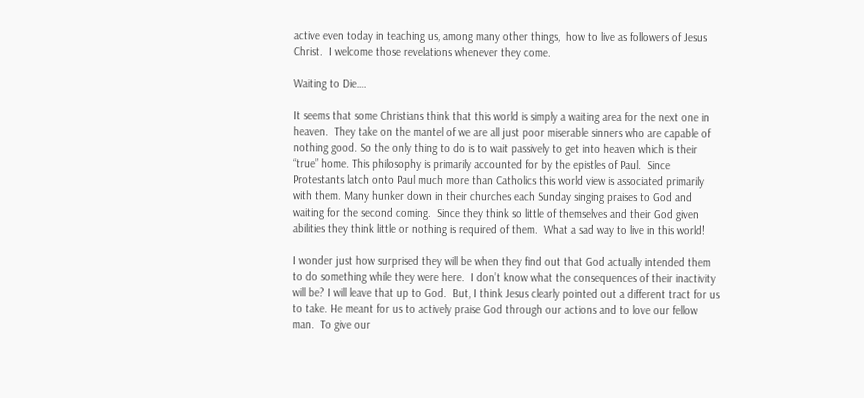active even today in teaching us, among many other things,  how to live as followers of Jesus Christ.  I welcome those revelations whenever they come.

Waiting to Die….

It seems that some Christians think that this world is simply a waiting area for the next one in heaven.  They take on the mantel of we are all just poor miserable sinners who are capable of nothing good. So the only thing to do is to wait passively to get into heaven which is their “true” home. This philosophy is primarily accounted for by the epistles of Paul.  Since Protestants latch onto Paul much more than Catholics this world view is associated primarily with them. Many hunker down in their churches each Sunday singing praises to God and waiting for the second coming.  Since they think so little of themselves and their God given abilities they think little or nothing is required of them.  What a sad way to live in this world!

I wonder just how surprised they will be when they find out that God actually intended them to do something while they were here.  I don’t know what the consequences of their inactivity will be? I will leave that up to God.  But, I think Jesus clearly pointed out a different tract for us to take. He meant for us to actively praise God through our actions and to love our fellow man.  To give our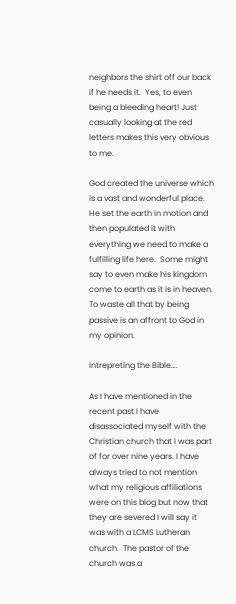neighbors the shirt off our back if he needs it.  Yes, to even being a bleeding heart! Just casually looking at the red letters makes this very obvious to me.

God created the universe which is a vast and wonderful place. He set the earth in motion and then populated it with everything we need to make a fulfilling life here.  Some might say to even make his kingdom come to earth as it is in heaven. To waste all that by being passive is an affront to God in my opinion.

Intrepreting the Bible….

As I have mentioned in the recent past I have disassociated myself with the Christian church that I was part of for over nine years. I have always tried to not mention what my religious affiliations were on this blog but now that they are severed I will say it was with a LCMS Lutheran church.  The pastor of the church was a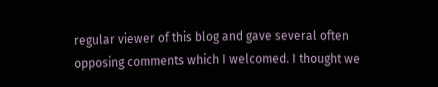regular viewer of this blog and gave several often opposing comments which I welcomed. I thought we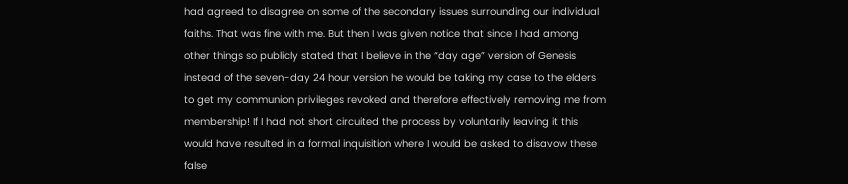had agreed to disagree on some of the secondary issues surrounding our individual faiths. That was fine with me. But then I was given notice that since I had among other things so publicly stated that I believe in the “day age” version of Genesis instead of the seven-day 24 hour version he would be taking my case to the elders to get my communion privileges revoked and therefore effectively removing me from membership! If I had not short circuited the process by voluntarily leaving it this would have resulted in a formal inquisition where I would be asked to disavow these false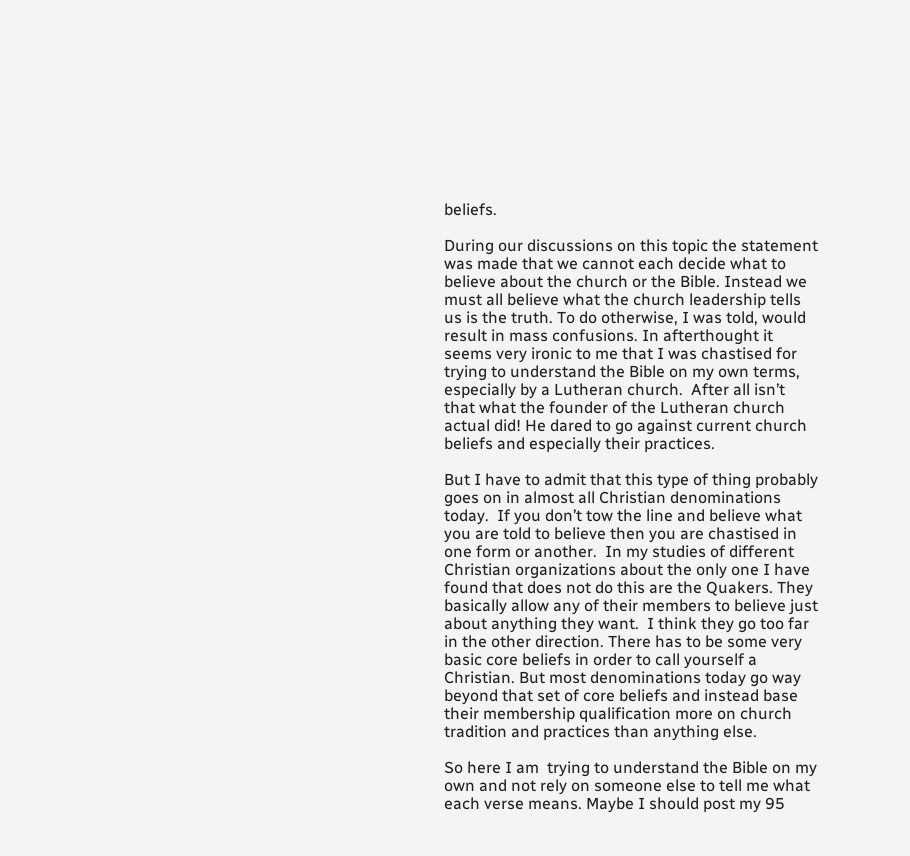beliefs.

During our discussions on this topic the statement was made that we cannot each decide what to believe about the church or the Bible. Instead we must all believe what the church leadership tells us is the truth. To do otherwise, I was told, would result in mass confusions. In afterthought it seems very ironic to me that I was chastised for trying to understand the Bible on my own terms, especially by a Lutheran church.  After all isn’t that what the founder of the Lutheran church actual did! He dared to go against current church beliefs and especially their practices.

But I have to admit that this type of thing probably goes on in almost all Christian denominations today.  If you don’t tow the line and believe what you are told to believe then you are chastised in one form or another.  In my studies of different Christian organizations about the only one I have found that does not do this are the Quakers. They basically allow any of their members to believe just about anything they want.  I think they go too far in the other direction. There has to be some very basic core beliefs in order to call yourself a Christian. But most denominations today go way beyond that set of core beliefs and instead base their membership qualification more on church tradition and practices than anything else.

So here I am  trying to understand the Bible on my own and not rely on someone else to tell me what each verse means. Maybe I should post my 95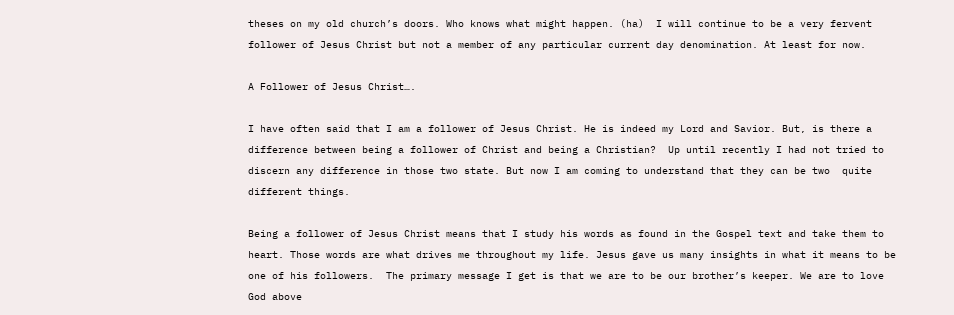theses on my old church’s doors. Who knows what might happen. (ha)  I will continue to be a very fervent follower of Jesus Christ but not a member of any particular current day denomination. At least for now.

A Follower of Jesus Christ….

I have often said that I am a follower of Jesus Christ. He is indeed my Lord and Savior. But, is there a difference between being a follower of Christ and being a Christian?  Up until recently I had not tried to discern any difference in those two state. But now I am coming to understand that they can be two  quite different things.

Being a follower of Jesus Christ means that I study his words as found in the Gospel text and take them to heart. Those words are what drives me throughout my life. Jesus gave us many insights in what it means to be one of his followers.  The primary message I get is that we are to be our brother’s keeper. We are to love God above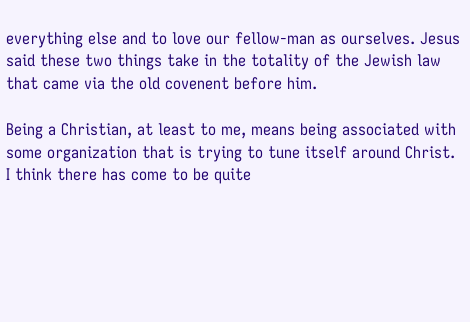everything else and to love our fellow-man as ourselves. Jesus said these two things take in the totality of the Jewish law that came via the old covenent before him.

Being a Christian, at least to me, means being associated with some organization that is trying to tune itself around Christ.  I think there has come to be quite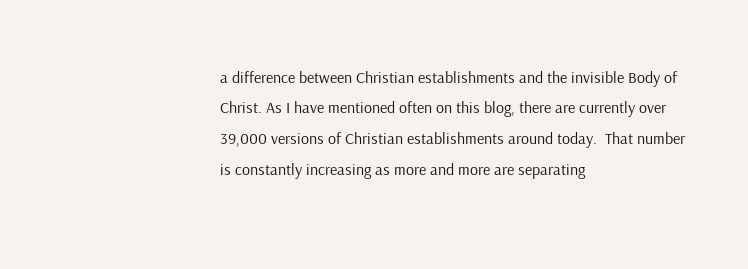a difference between Christian establishments and the invisible Body of Christ. As I have mentioned often on this blog, there are currently over 39,000 versions of Christian establishments around today.  That number is constantly increasing as more and more are separating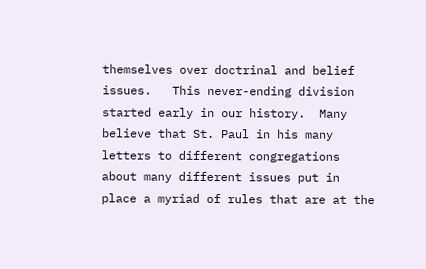themselves over doctrinal and belief issues.   This never-ending division started early in our history.  Many believe that St. Paul in his many letters to different congregations about many different issues put in place a myriad of rules that are at the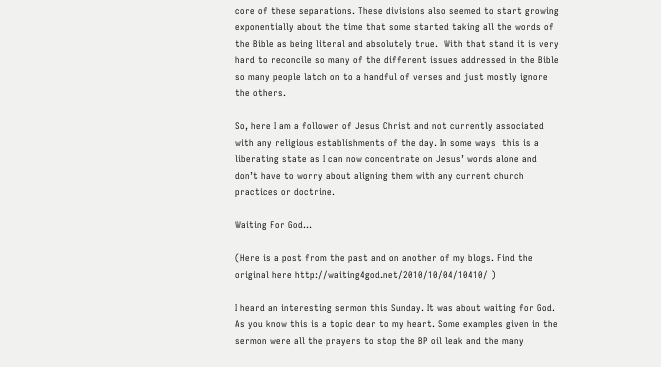core of these separations. These divisions also seemed to start growing exponentially about the time that some started taking all the words of the Bible as being literal and absolutely true.  With that stand it is very hard to reconcile so many of the different issues addressed in the Bible so many people latch on to a handful of verses and just mostly ignore the others.

So, here I am a follower of Jesus Christ and not currently associated with any religious establishments of the day. In some ways  this is a liberating state as I can now concentrate on Jesus’ words alone and don’t have to worry about aligning them with any current church practices or doctrine.

Waiting For God…

(Here is a post from the past and on another of my blogs. Find the original here http://waiting4god.net/2010/10/04/10410/ )

I heard an interesting sermon this Sunday. It was about waiting for God. As you know this is a topic dear to my heart. Some examples given in the sermon were all the prayers to stop the BP oil leak and the many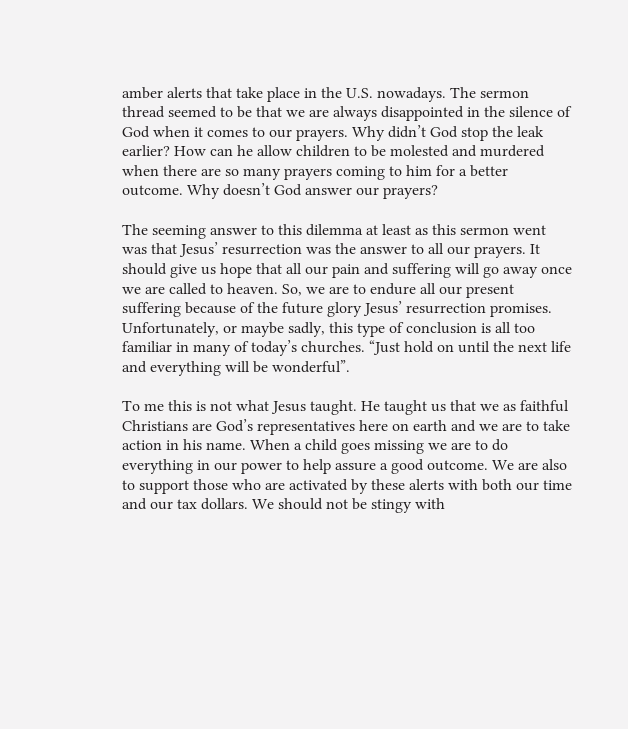amber alerts that take place in the U.S. nowadays. The sermon thread seemed to be that we are always disappointed in the silence of God when it comes to our prayers. Why didn’t God stop the leak earlier? How can he allow children to be molested and murdered when there are so many prayers coming to him for a better outcome. Why doesn’t God answer our prayers?

The seeming answer to this dilemma at least as this sermon went was that Jesus’ resurrection was the answer to all our prayers. It should give us hope that all our pain and suffering will go away once we are called to heaven. So, we are to endure all our present suffering because of the future glory Jesus’ resurrection promises. Unfortunately, or maybe sadly, this type of conclusion is all too familiar in many of today’s churches. “Just hold on until the next life and everything will be wonderful”.

To me this is not what Jesus taught. He taught us that we as faithful Christians are God’s representatives here on earth and we are to take action in his name. When a child goes missing we are to do everything in our power to help assure a good outcome. We are also to support those who are activated by these alerts with both our time and our tax dollars. We should not be stingy with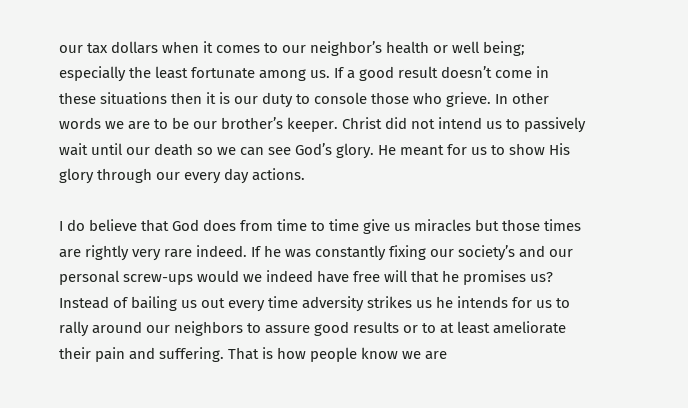our tax dollars when it comes to our neighbor’s health or well being; especially the least fortunate among us. If a good result doesn’t come in these situations then it is our duty to console those who grieve. In other words we are to be our brother’s keeper. Christ did not intend us to passively wait until our death so we can see God’s glory. He meant for us to show His glory through our every day actions.

I do believe that God does from time to time give us miracles but those times are rightly very rare indeed. If he was constantly fixing our society’s and our personal screw-ups would we indeed have free will that he promises us? Instead of bailing us out every time adversity strikes us he intends for us to rally around our neighbors to assure good results or to at least ameliorate their pain and suffering. That is how people know we are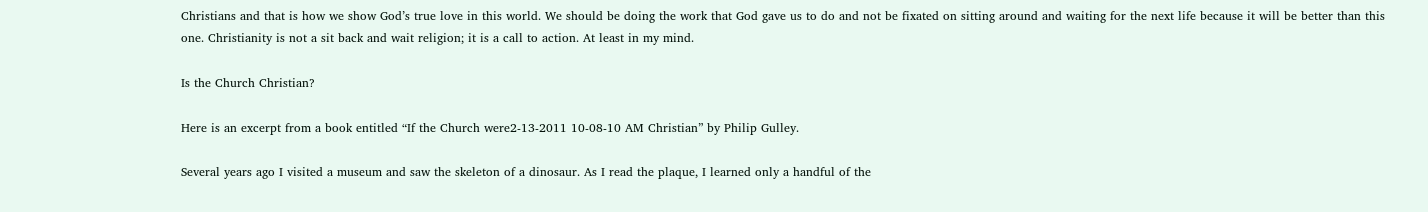Christians and that is how we show God’s true love in this world. We should be doing the work that God gave us to do and not be fixated on sitting around and waiting for the next life because it will be better than this one. Christianity is not a sit back and wait religion; it is a call to action. At least in my mind.

Is the Church Christian?

Here is an excerpt from a book entitled “If the Church were2-13-2011 10-08-10 AM Christian” by Philip Gulley.

Several years ago I visited a museum and saw the skeleton of a dinosaur. As I read the plaque, I learned only a handful of the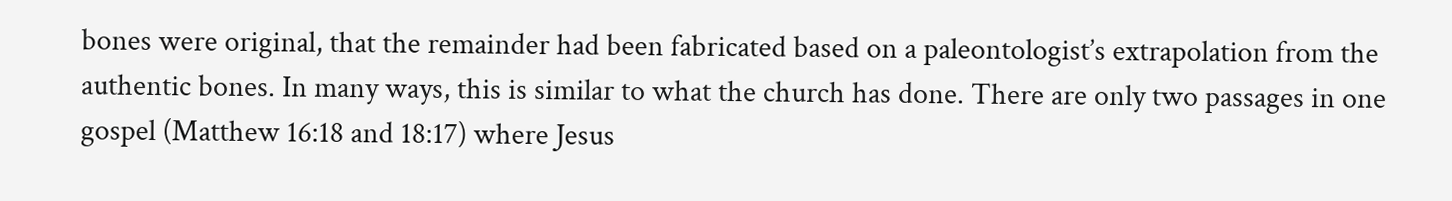bones were original, that the remainder had been fabricated based on a paleontologist’s extrapolation from the authentic bones. In many ways, this is similar to what the church has done. There are only two passages in one gospel (Matthew 16:18 and 18:17) where Jesus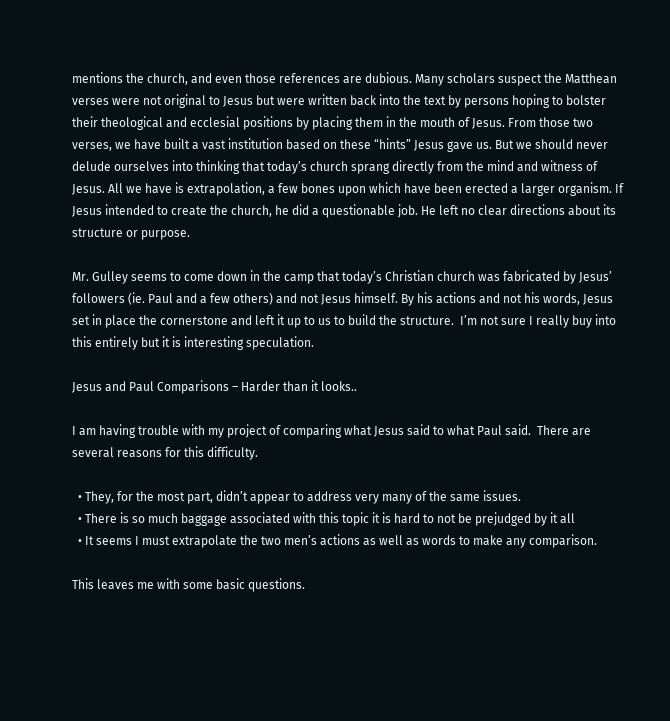mentions the church, and even those references are dubious. Many scholars suspect the Matthean verses were not original to Jesus but were written back into the text by persons hoping to bolster their theological and ecclesial positions by placing them in the mouth of Jesus. From those two verses, we have built a vast institution based on these “hints” Jesus gave us. But we should never delude ourselves into thinking that today’s church sprang directly from the mind and witness of Jesus. All we have is extrapolation, a few bones upon which have been erected a larger organism. If Jesus intended to create the church, he did a questionable job. He left no clear directions about its structure or purpose.

Mr. Gulley seems to come down in the camp that today’s Christian church was fabricated by Jesus’ followers (ie. Paul and a few others) and not Jesus himself. By his actions and not his words, Jesus set in place the cornerstone and left it up to us to build the structure.  I’m not sure I really buy into this entirely but it is interesting speculation.

Jesus and Paul Comparisons – Harder than it looks..

I am having trouble with my project of comparing what Jesus said to what Paul said.  There are several reasons for this difficulty.

  • They, for the most part, didn’t appear to address very many of the same issues.
  • There is so much baggage associated with this topic it is hard to not be prejudged by it all
  • It seems I must extrapolate the two men’s actions as well as words to make any comparison.

This leaves me with some basic questions.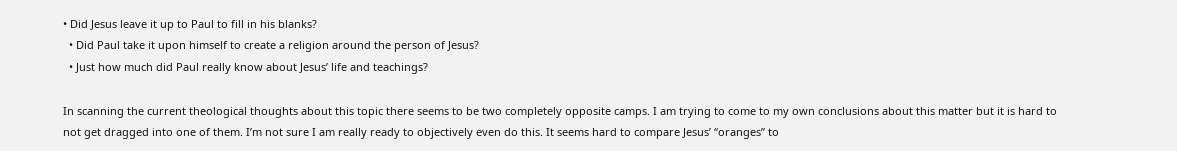• Did Jesus leave it up to Paul to fill in his blanks?
  • Did Paul take it upon himself to create a religion around the person of Jesus?
  • Just how much did Paul really know about Jesus’ life and teachings?

In scanning the current theological thoughts about this topic there seems to be two completely opposite camps. I am trying to come to my own conclusions about this matter but it is hard to not get dragged into one of them. I’m not sure I am really ready to objectively even do this. It seems hard to compare Jesus’ “oranges” to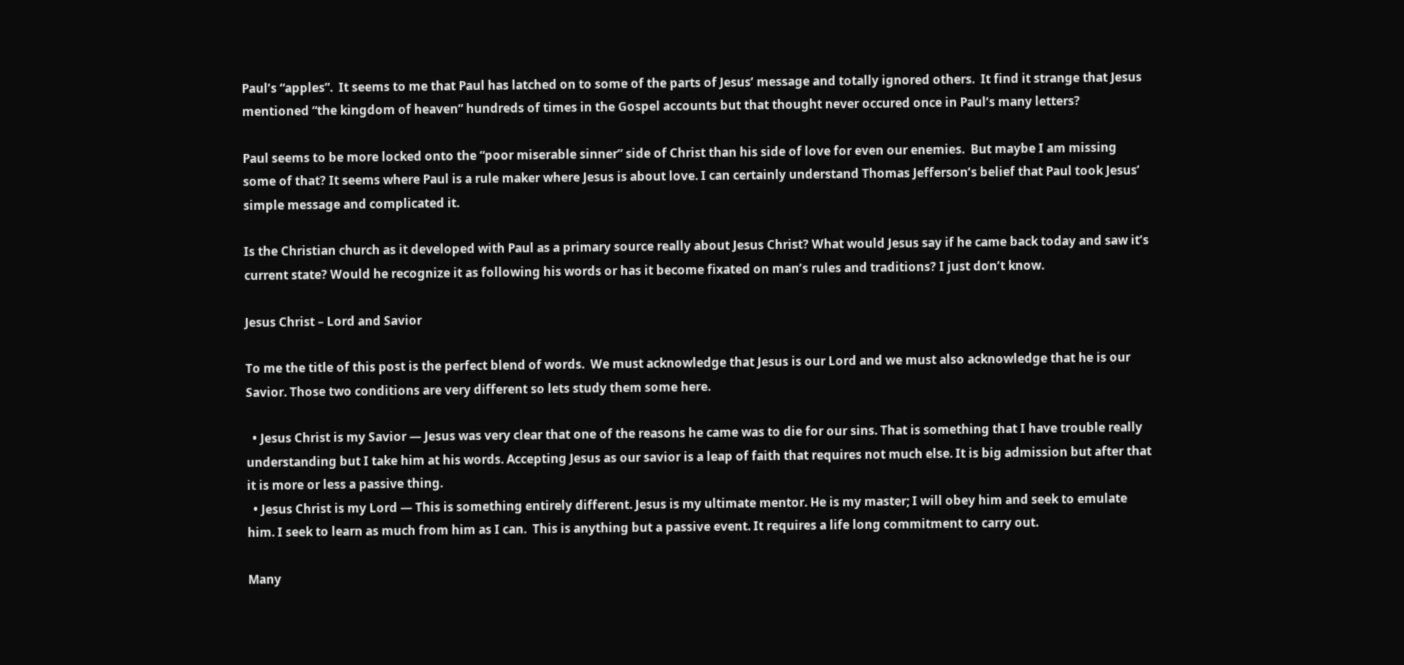Paul’s “apples”.  It seems to me that Paul has latched on to some of the parts of Jesus’ message and totally ignored others.  It find it strange that Jesus mentioned “the kingdom of heaven” hundreds of times in the Gospel accounts but that thought never occured once in Paul’s many letters?

Paul seems to be more locked onto the “poor miserable sinner” side of Christ than his side of love for even our enemies.  But maybe I am missing some of that? It seems where Paul is a rule maker where Jesus is about love. I can certainly understand Thomas Jefferson’s belief that Paul took Jesus’ simple message and complicated it.

Is the Christian church as it developed with Paul as a primary source really about Jesus Christ? What would Jesus say if he came back today and saw it’s current state? Would he recognize it as following his words or has it become fixated on man’s rules and traditions? I just don’t know.

Jesus Christ – Lord and Savior

To me the title of this post is the perfect blend of words.  We must acknowledge that Jesus is our Lord and we must also acknowledge that he is our Savior. Those two conditions are very different so lets study them some here.

  • Jesus Christ is my Savior — Jesus was very clear that one of the reasons he came was to die for our sins. That is something that I have trouble really understanding but I take him at his words. Accepting Jesus as our savior is a leap of faith that requires not much else. It is big admission but after that it is more or less a passive thing.
  • Jesus Christ is my Lord — This is something entirely different. Jesus is my ultimate mentor. He is my master; I will obey him and seek to emulate him. I seek to learn as much from him as I can.  This is anything but a passive event. It requires a life long commitment to carry out.

Many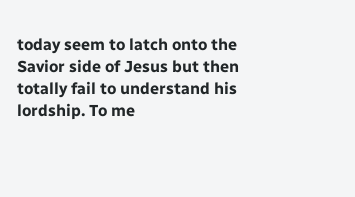today seem to latch onto the Savior side of Jesus but then totally fail to understand his lordship. To me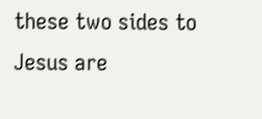these two sides to Jesus are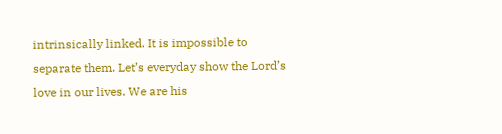intrinsically linked. It is impossible to separate them. Let’s everyday show the Lord’s love in our lives. We are his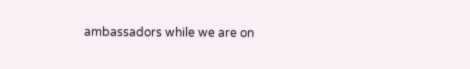ambassadors while we are on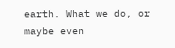earth. What we do, or maybe even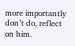more importantly don’t do, reflect on him.